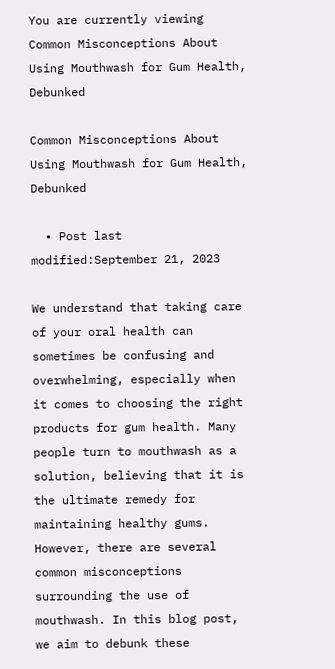You are currently viewing Common Misconceptions About Using Mouthwash for Gum Health, Debunked

Common Misconceptions About Using Mouthwash for Gum Health, Debunked

  • Post last modified:September 21, 2023

We understand that taking care of your oral health can sometimes be confusing and overwhelming, especially when it comes to choosing the right products for gum health. Many people turn to mouthwash as a solution, believing that it is the ultimate remedy for maintaining healthy gums. However, there are several common misconceptions surrounding the use of mouthwash. In this blog post, we aim to debunk these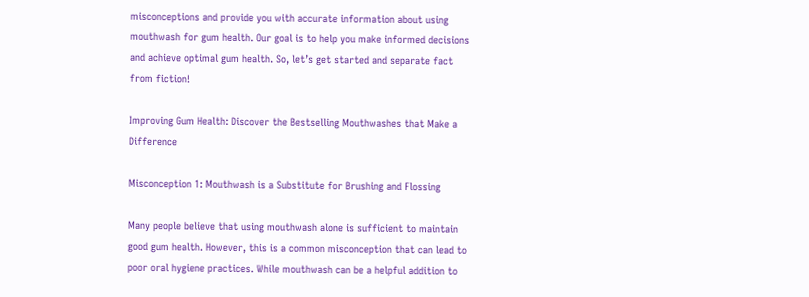misconceptions and provide you with accurate information about using mouthwash for gum health. Our goal is to help you make informed decisions and achieve optimal gum health. So, let’s get started and separate fact from fiction!

Improving Gum Health: Discover the Bestselling Mouthwashes that Make a Difference

Misconception 1: Mouthwash is a Substitute for Brushing and Flossing

Many people believe that using mouthwash alone is sufficient to maintain good gum health. However, this is a common misconception that can lead to poor oral hygiene practices. While mouthwash can be a helpful addition to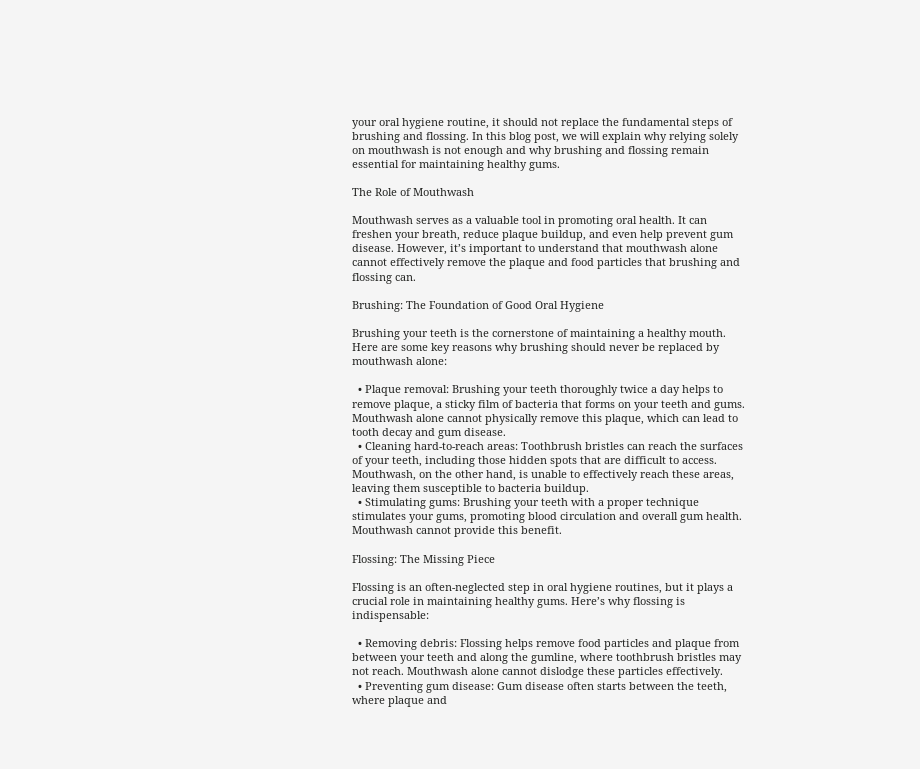your oral hygiene routine, it should not replace the fundamental steps of brushing and flossing. In this blog post, we will explain why relying solely on mouthwash is not enough and why brushing and flossing remain essential for maintaining healthy gums.

The Role of Mouthwash

Mouthwash serves as a valuable tool in promoting oral health. It can freshen your breath, reduce plaque buildup, and even help prevent gum disease. However, it’s important to understand that mouthwash alone cannot effectively remove the plaque and food particles that brushing and flossing can.

Brushing: The Foundation of Good Oral Hygiene

Brushing your teeth is the cornerstone of maintaining a healthy mouth. Here are some key reasons why brushing should never be replaced by mouthwash alone:

  • Plaque removal: Brushing your teeth thoroughly twice a day helps to remove plaque, a sticky film of bacteria that forms on your teeth and gums. Mouthwash alone cannot physically remove this plaque, which can lead to tooth decay and gum disease.
  • Cleaning hard-to-reach areas: Toothbrush bristles can reach the surfaces of your teeth, including those hidden spots that are difficult to access. Mouthwash, on the other hand, is unable to effectively reach these areas, leaving them susceptible to bacteria buildup.
  • Stimulating gums: Brushing your teeth with a proper technique stimulates your gums, promoting blood circulation and overall gum health. Mouthwash cannot provide this benefit.

Flossing: The Missing Piece

Flossing is an often-neglected step in oral hygiene routines, but it plays a crucial role in maintaining healthy gums. Here’s why flossing is indispensable:

  • Removing debris: Flossing helps remove food particles and plaque from between your teeth and along the gumline, where toothbrush bristles may not reach. Mouthwash alone cannot dislodge these particles effectively.
  • Preventing gum disease: Gum disease often starts between the teeth, where plaque and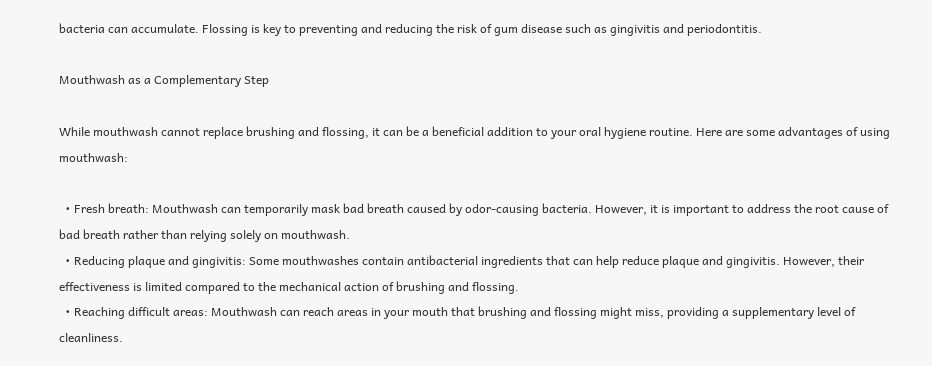bacteria can accumulate. Flossing is key to preventing and reducing the risk of gum disease such as gingivitis and periodontitis.

Mouthwash as a Complementary Step

While mouthwash cannot replace brushing and flossing, it can be a beneficial addition to your oral hygiene routine. Here are some advantages of using mouthwash:

  • Fresh breath: Mouthwash can temporarily mask bad breath caused by odor-causing bacteria. However, it is important to address the root cause of bad breath rather than relying solely on mouthwash.
  • Reducing plaque and gingivitis: Some mouthwashes contain antibacterial ingredients that can help reduce plaque and gingivitis. However, their effectiveness is limited compared to the mechanical action of brushing and flossing.
  • Reaching difficult areas: Mouthwash can reach areas in your mouth that brushing and flossing might miss, providing a supplementary level of cleanliness.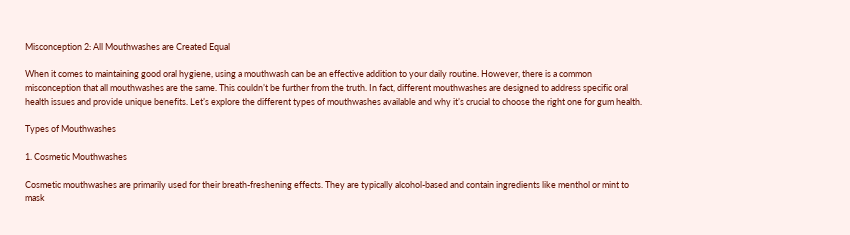Misconception 2: All Mouthwashes are Created Equal

When it comes to maintaining good oral hygiene, using a mouthwash can be an effective addition to your daily routine. However, there is a common misconception that all mouthwashes are the same. This couldn’t be further from the truth. In fact, different mouthwashes are designed to address specific oral health issues and provide unique benefits. Let’s explore the different types of mouthwashes available and why it’s crucial to choose the right one for gum health.

Types of Mouthwashes

1. Cosmetic Mouthwashes

Cosmetic mouthwashes are primarily used for their breath-freshening effects. They are typically alcohol-based and contain ingredients like menthol or mint to mask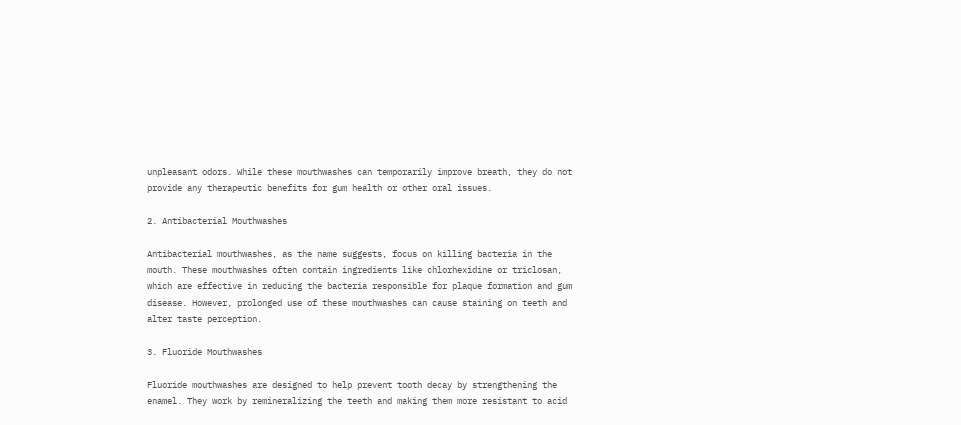unpleasant odors. While these mouthwashes can temporarily improve breath, they do not provide any therapeutic benefits for gum health or other oral issues.

2. Antibacterial Mouthwashes

Antibacterial mouthwashes, as the name suggests, focus on killing bacteria in the mouth. These mouthwashes often contain ingredients like chlorhexidine or triclosan, which are effective in reducing the bacteria responsible for plaque formation and gum disease. However, prolonged use of these mouthwashes can cause staining on teeth and alter taste perception.

3. Fluoride Mouthwashes

Fluoride mouthwashes are designed to help prevent tooth decay by strengthening the enamel. They work by remineralizing the teeth and making them more resistant to acid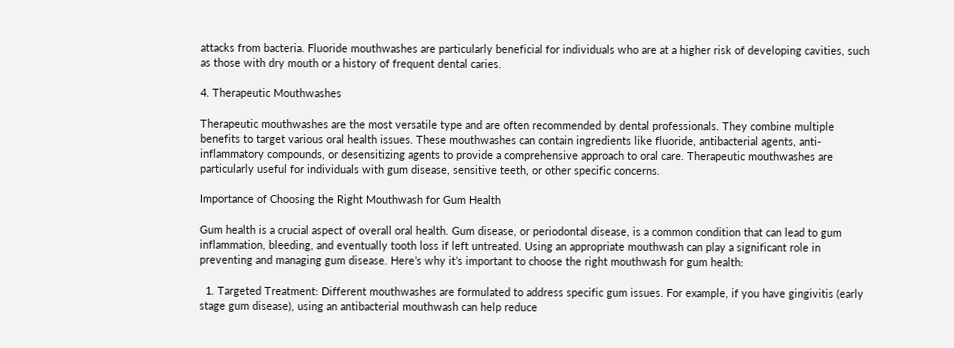attacks from bacteria. Fluoride mouthwashes are particularly beneficial for individuals who are at a higher risk of developing cavities, such as those with dry mouth or a history of frequent dental caries.

4. Therapeutic Mouthwashes

Therapeutic mouthwashes are the most versatile type and are often recommended by dental professionals. They combine multiple benefits to target various oral health issues. These mouthwashes can contain ingredients like fluoride, antibacterial agents, anti-inflammatory compounds, or desensitizing agents to provide a comprehensive approach to oral care. Therapeutic mouthwashes are particularly useful for individuals with gum disease, sensitive teeth, or other specific concerns.

Importance of Choosing the Right Mouthwash for Gum Health

Gum health is a crucial aspect of overall oral health. Gum disease, or periodontal disease, is a common condition that can lead to gum inflammation, bleeding, and eventually tooth loss if left untreated. Using an appropriate mouthwash can play a significant role in preventing and managing gum disease. Here’s why it’s important to choose the right mouthwash for gum health:

  1. Targeted Treatment: Different mouthwashes are formulated to address specific gum issues. For example, if you have gingivitis (early stage gum disease), using an antibacterial mouthwash can help reduce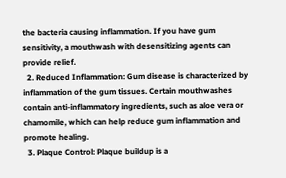the bacteria causing inflammation. If you have gum sensitivity, a mouthwash with desensitizing agents can provide relief.
  2. Reduced Inflammation: Gum disease is characterized by inflammation of the gum tissues. Certain mouthwashes contain anti-inflammatory ingredients, such as aloe vera or chamomile, which can help reduce gum inflammation and promote healing.
  3. Plaque Control: Plaque buildup is a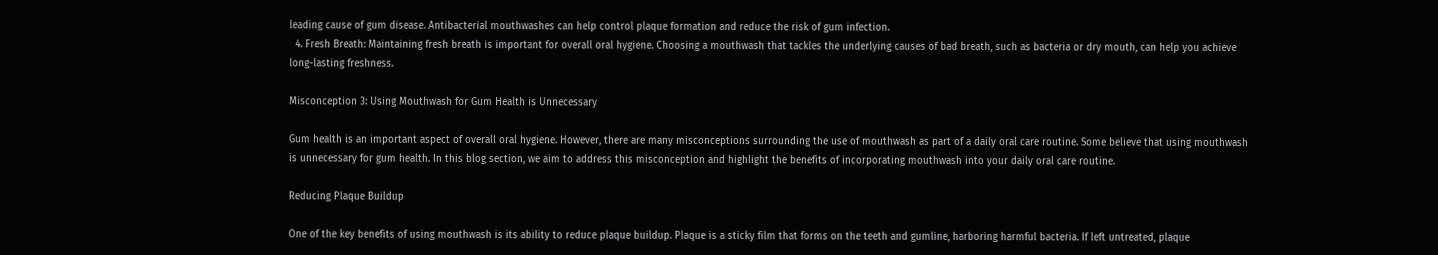leading cause of gum disease. Antibacterial mouthwashes can help control plaque formation and reduce the risk of gum infection.
  4. Fresh Breath: Maintaining fresh breath is important for overall oral hygiene. Choosing a mouthwash that tackles the underlying causes of bad breath, such as bacteria or dry mouth, can help you achieve long-lasting freshness.

Misconception 3: Using Mouthwash for Gum Health is Unnecessary

Gum health is an important aspect of overall oral hygiene. However, there are many misconceptions surrounding the use of mouthwash as part of a daily oral care routine. Some believe that using mouthwash is unnecessary for gum health. In this blog section, we aim to address this misconception and highlight the benefits of incorporating mouthwash into your daily oral care routine.

Reducing Plaque Buildup

One of the key benefits of using mouthwash is its ability to reduce plaque buildup. Plaque is a sticky film that forms on the teeth and gumline, harboring harmful bacteria. If left untreated, plaque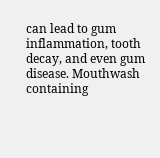can lead to gum inflammation, tooth decay, and even gum disease. Mouthwash containing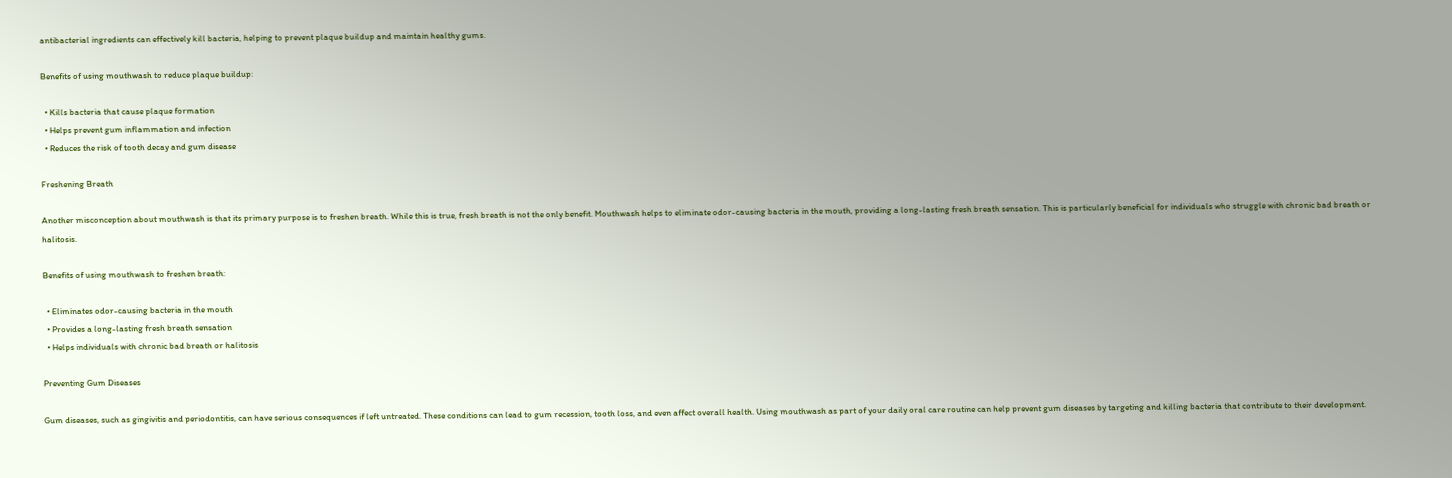antibacterial ingredients can effectively kill bacteria, helping to prevent plaque buildup and maintain healthy gums.

Benefits of using mouthwash to reduce plaque buildup:

  • Kills bacteria that cause plaque formation
  • Helps prevent gum inflammation and infection
  • Reduces the risk of tooth decay and gum disease

Freshening Breath

Another misconception about mouthwash is that its primary purpose is to freshen breath. While this is true, fresh breath is not the only benefit. Mouthwash helps to eliminate odor-causing bacteria in the mouth, providing a long-lasting fresh breath sensation. This is particularly beneficial for individuals who struggle with chronic bad breath or halitosis.

Benefits of using mouthwash to freshen breath:

  • Eliminates odor-causing bacteria in the mouth
  • Provides a long-lasting fresh breath sensation
  • Helps individuals with chronic bad breath or halitosis

Preventing Gum Diseases

Gum diseases, such as gingivitis and periodontitis, can have serious consequences if left untreated. These conditions can lead to gum recession, tooth loss, and even affect overall health. Using mouthwash as part of your daily oral care routine can help prevent gum diseases by targeting and killing bacteria that contribute to their development.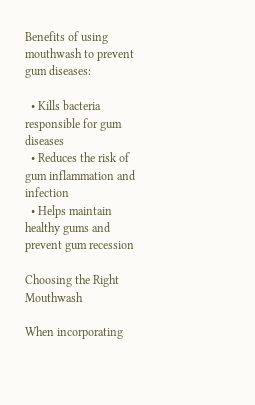Benefits of using mouthwash to prevent gum diseases:

  • Kills bacteria responsible for gum diseases
  • Reduces the risk of gum inflammation and infection
  • Helps maintain healthy gums and prevent gum recession

Choosing the Right Mouthwash

When incorporating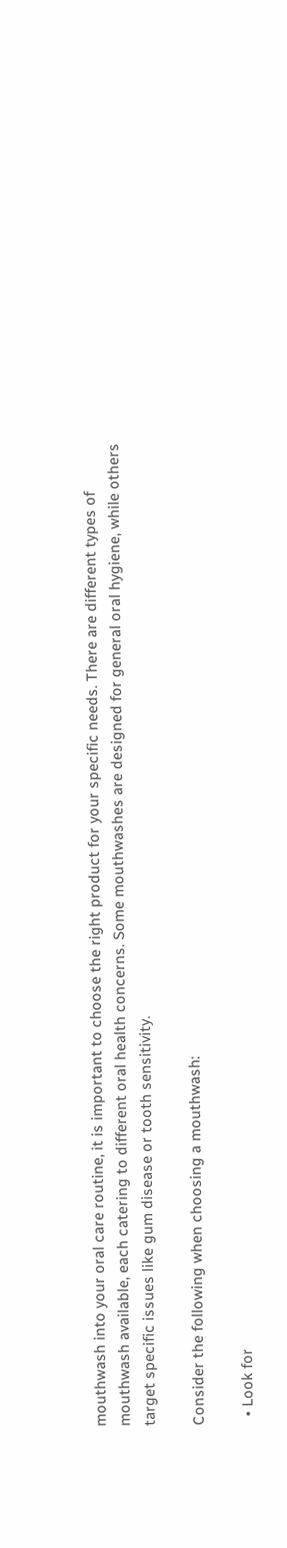mouthwash into your oral care routine, it is important to choose the right product for your specific needs. There are different types of mouthwash available, each catering to different oral health concerns. Some mouthwashes are designed for general oral hygiene, while others target specific issues like gum disease or tooth sensitivity.

Consider the following when choosing a mouthwash:

  • Look for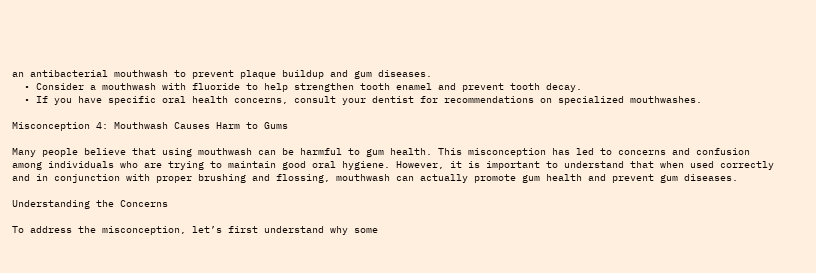an antibacterial mouthwash to prevent plaque buildup and gum diseases.
  • Consider a mouthwash with fluoride to help strengthen tooth enamel and prevent tooth decay.
  • If you have specific oral health concerns, consult your dentist for recommendations on specialized mouthwashes.

Misconception 4: Mouthwash Causes Harm to Gums

Many people believe that using mouthwash can be harmful to gum health. This misconception has led to concerns and confusion among individuals who are trying to maintain good oral hygiene. However, it is important to understand that when used correctly and in conjunction with proper brushing and flossing, mouthwash can actually promote gum health and prevent gum diseases.

Understanding the Concerns

To address the misconception, let’s first understand why some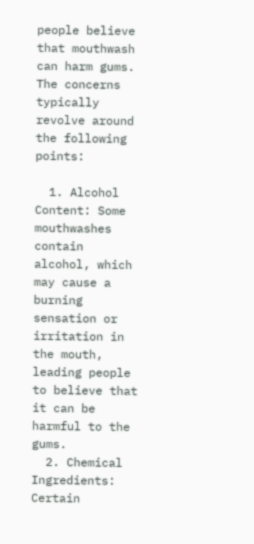people believe that mouthwash can harm gums. The concerns typically revolve around the following points:

  1. Alcohol Content: Some mouthwashes contain alcohol, which may cause a burning sensation or irritation in the mouth, leading people to believe that it can be harmful to the gums.
  2. Chemical Ingredients: Certain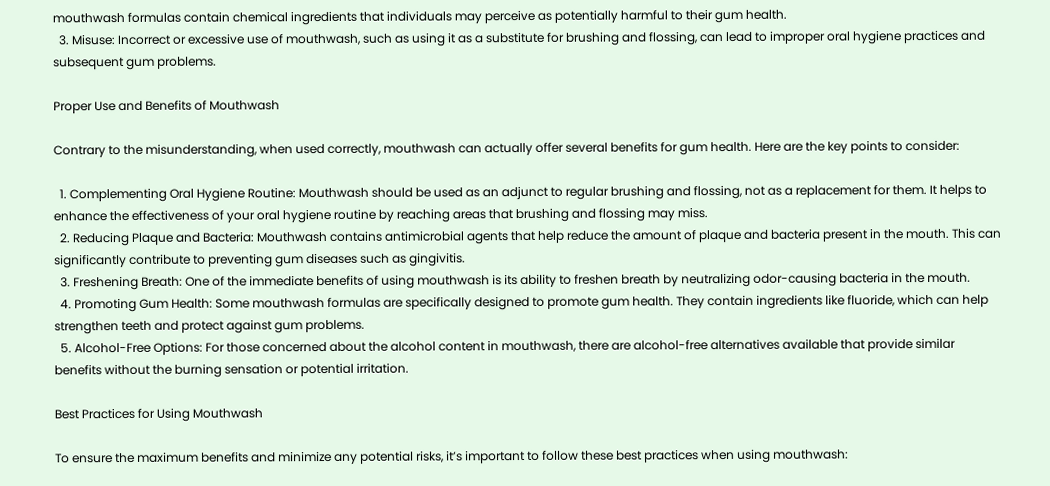mouthwash formulas contain chemical ingredients that individuals may perceive as potentially harmful to their gum health.
  3. Misuse: Incorrect or excessive use of mouthwash, such as using it as a substitute for brushing and flossing, can lead to improper oral hygiene practices and subsequent gum problems.

Proper Use and Benefits of Mouthwash

Contrary to the misunderstanding, when used correctly, mouthwash can actually offer several benefits for gum health. Here are the key points to consider:

  1. Complementing Oral Hygiene Routine: Mouthwash should be used as an adjunct to regular brushing and flossing, not as a replacement for them. It helps to enhance the effectiveness of your oral hygiene routine by reaching areas that brushing and flossing may miss.
  2. Reducing Plaque and Bacteria: Mouthwash contains antimicrobial agents that help reduce the amount of plaque and bacteria present in the mouth. This can significantly contribute to preventing gum diseases such as gingivitis.
  3. Freshening Breath: One of the immediate benefits of using mouthwash is its ability to freshen breath by neutralizing odor-causing bacteria in the mouth.
  4. Promoting Gum Health: Some mouthwash formulas are specifically designed to promote gum health. They contain ingredients like fluoride, which can help strengthen teeth and protect against gum problems.
  5. Alcohol-Free Options: For those concerned about the alcohol content in mouthwash, there are alcohol-free alternatives available that provide similar benefits without the burning sensation or potential irritation.

Best Practices for Using Mouthwash

To ensure the maximum benefits and minimize any potential risks, it’s important to follow these best practices when using mouthwash: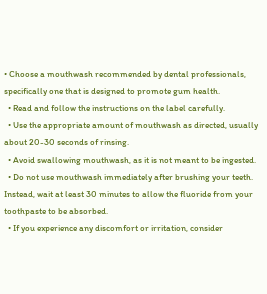• Choose a mouthwash recommended by dental professionals, specifically one that is designed to promote gum health.
  • Read and follow the instructions on the label carefully.
  • Use the appropriate amount of mouthwash as directed, usually about 20-30 seconds of rinsing.
  • Avoid swallowing mouthwash, as it is not meant to be ingested.
  • Do not use mouthwash immediately after brushing your teeth. Instead, wait at least 30 minutes to allow the fluoride from your toothpaste to be absorbed.
  • If you experience any discomfort or irritation, consider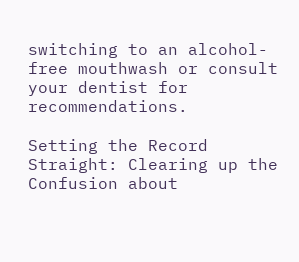switching to an alcohol-free mouthwash or consult your dentist for recommendations.

Setting the Record Straight: Clearing up the Confusion about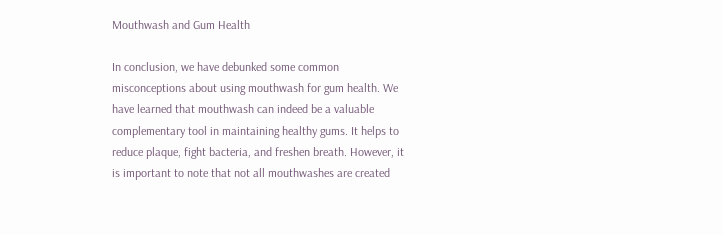Mouthwash and Gum Health

In conclusion, we have debunked some common misconceptions about using mouthwash for gum health. We have learned that mouthwash can indeed be a valuable complementary tool in maintaining healthy gums. It helps to reduce plaque, fight bacteria, and freshen breath. However, it is important to note that not all mouthwashes are created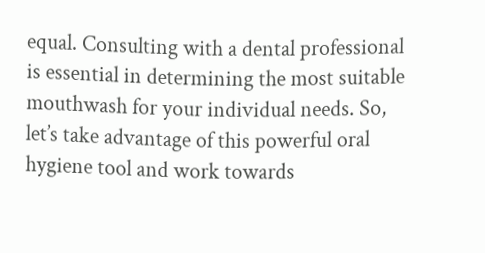equal. Consulting with a dental professional is essential in determining the most suitable mouthwash for your individual needs. So, let’s take advantage of this powerful oral hygiene tool and work towards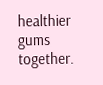healthier gums together.